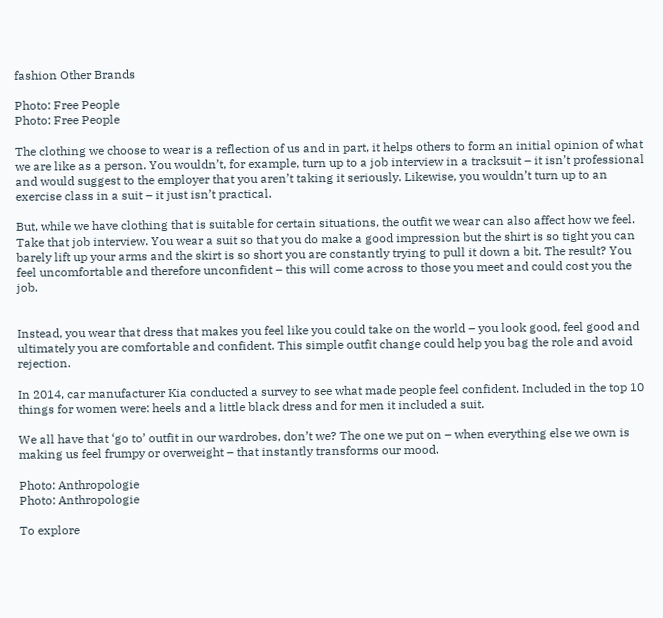fashion Other Brands

Photo: Free People
Photo: Free People

The clothing we choose to wear is a reflection of us and in part, it helps others to form an initial opinion of what we are like as a person. You wouldn’t, for example, turn up to a job interview in a tracksuit – it isn’t professional and would suggest to the employer that you aren’t taking it seriously. Likewise, you wouldn’t turn up to an exercise class in a suit – it just isn’t practical.

But, while we have clothing that is suitable for certain situations, the outfit we wear can also affect how we feel. Take that job interview. You wear a suit so that you do make a good impression but the shirt is so tight you can barely lift up your arms and the skirt is so short you are constantly trying to pull it down a bit. The result? You feel uncomfortable and therefore unconfident – this will come across to those you meet and could cost you the job.


Instead, you wear that dress that makes you feel like you could take on the world – you look good, feel good and ultimately you are comfortable and confident. This simple outfit change could help you bag the role and avoid rejection.

In 2014, car manufacturer Kia conducted a survey to see what made people feel confident. Included in the top 10 things for women were: heels and a little black dress and for men it included a suit.

We all have that ‘go to’ outfit in our wardrobes, don’t we? The one we put on – when everything else we own is making us feel frumpy or overweight – that instantly transforms our mood.

Photo: Anthropologie
Photo: Anthropologie

To explore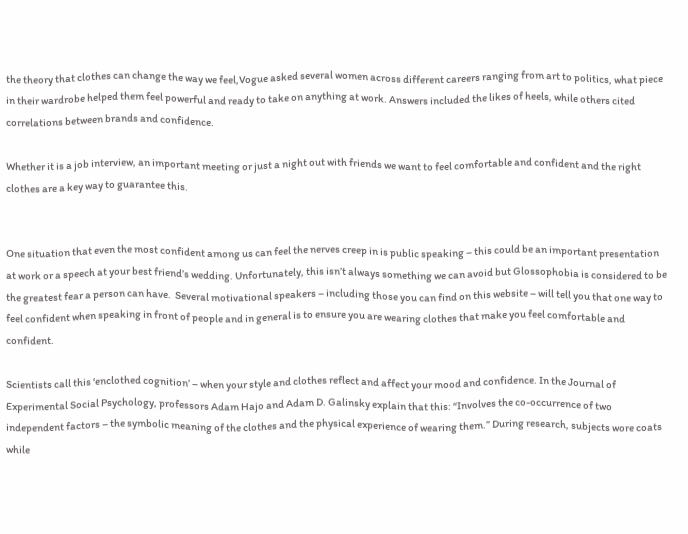the theory that clothes can change the way we feel,Vogue asked several women across different careers ranging from art to politics, what piece in their wardrobe helped them feel powerful and ready to take on anything at work. Answers included the likes of heels, while others cited correlations between brands and confidence.

Whether it is a job interview, an important meeting or just a night out with friends we want to feel comfortable and confident and the right clothes are a key way to guarantee this.


One situation that even the most confident among us can feel the nerves creep in is public speaking – this could be an important presentation at work or a speech at your best friend’s wedding. Unfortunately, this isn’t always something we can avoid but Glossophobia is considered to be the greatest fear a person can have.  Several motivational speakers – including those you can find on this website – will tell you that one way to feel confident when speaking in front of people and in general is to ensure you are wearing clothes that make you feel comfortable and confident.

Scientists call this ‘enclothed cognition’ – when your style and clothes reflect and affect your mood and confidence. In the Journal of Experimental Social Psychology, professors Adam Hajo and Adam D. Galinsky explain that this: “Involves the co-occurrence of two independent factors – the symbolic meaning of the clothes and the physical experience of wearing them.” During research, subjects wore coats while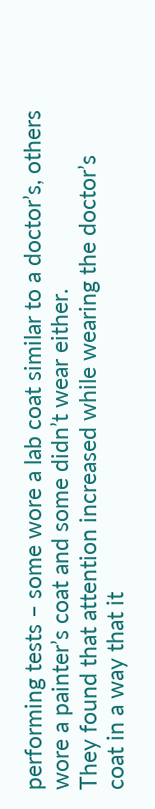performing tests – some wore a lab coat similar to a doctor’s, others wore a painter’s coat and some didn’t wear either.
They found that attention increased while wearing the doctor’s coat in a way that it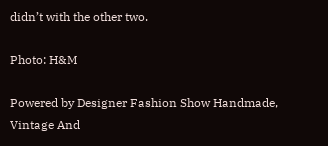didn’t with the other two.

Photo: H&M

Powered by Designer Fashion Show Handmade, Vintage And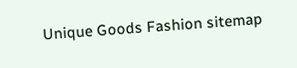Unique Goods Fashion sitemap